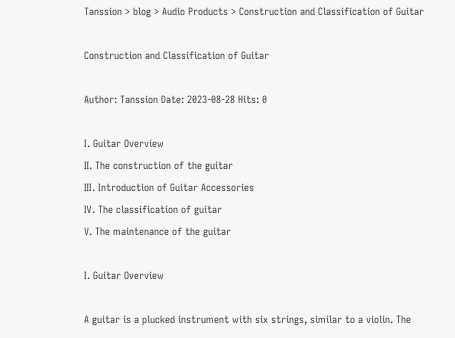Tanssion > blog > Audio Products > Construction and Classification of Guitar

Construction and Classification of Guitar

Author: Tanssion Date: 2023-08-28 Hits: 0

Ⅰ. Guitar Overview
Ⅱ. The construction of the guitar
Ⅲ. Introduction of Guitar Accessories
Ⅳ. The classification of guitar
Ⅴ. The maintenance of the guitar

Ⅰ. Guitar Overview

A guitar is a plucked instrument with six strings, similar to a violin. The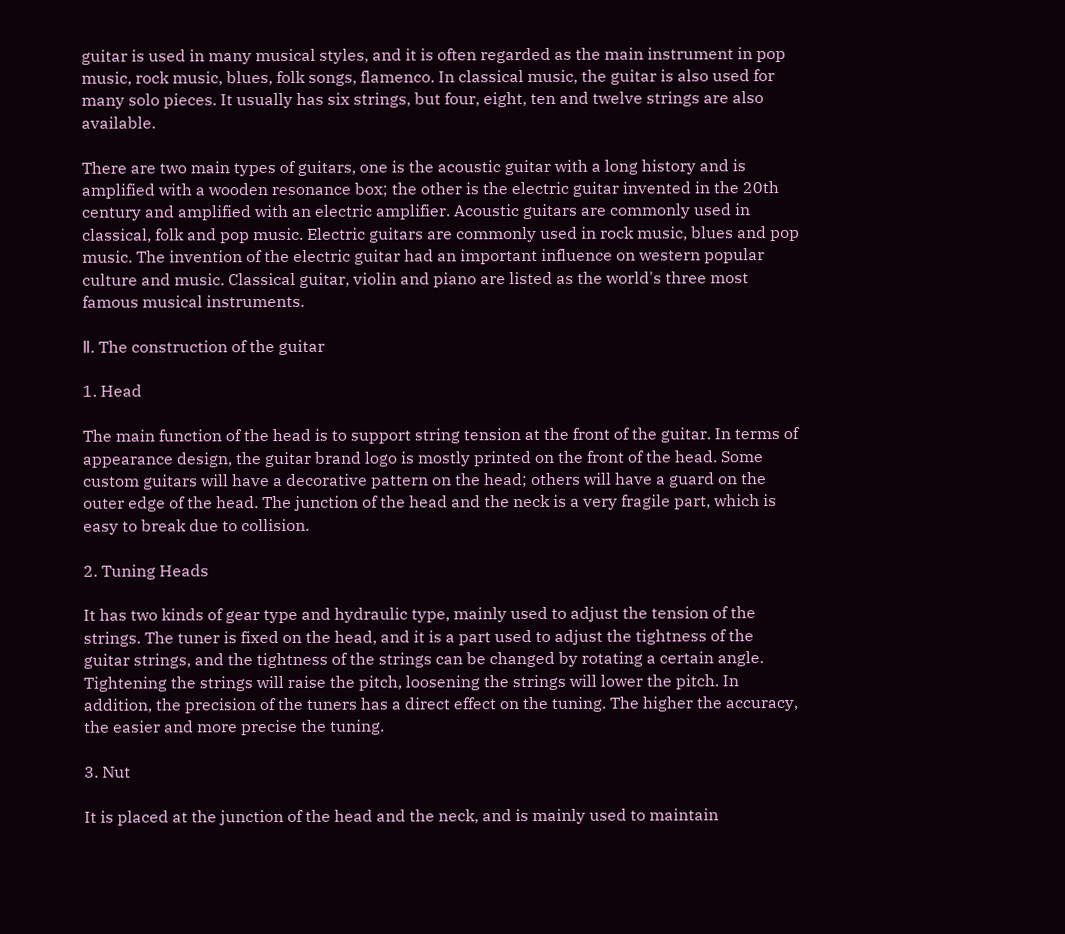guitar is used in many musical styles, and it is often regarded as the main instrument in pop music, rock music, blues, folk songs, flamenco. In classical music, the guitar is also used for many solo pieces. It usually has six strings, but four, eight, ten and twelve strings are also available.

There are two main types of guitars, one is the acoustic guitar with a long history and is amplified with a wooden resonance box; the other is the electric guitar invented in the 20th century and amplified with an electric amplifier. Acoustic guitars are commonly used in classical, folk and pop music. Electric guitars are commonly used in rock music, blues and pop music. The invention of the electric guitar had an important influence on western popular culture and music. Classical guitar, violin and piano are listed as the world's three most famous musical instruments.

Ⅱ. The construction of the guitar

1. Head

The main function of the head is to support string tension at the front of the guitar. In terms of appearance design, the guitar brand logo is mostly printed on the front of the head. Some custom guitars will have a decorative pattern on the head; others will have a guard on the outer edge of the head. The junction of the head and the neck is a very fragile part, which is easy to break due to collision.

2. Tuning Heads

It has two kinds of gear type and hydraulic type, mainly used to adjust the tension of the strings. The tuner is fixed on the head, and it is a part used to adjust the tightness of the guitar strings, and the tightness of the strings can be changed by rotating a certain angle. Tightening the strings will raise the pitch, loosening the strings will lower the pitch. In addition, the precision of the tuners has a direct effect on the tuning. The higher the accuracy, the easier and more precise the tuning.

3. Nut

It is placed at the junction of the head and the neck, and is mainly used to maintain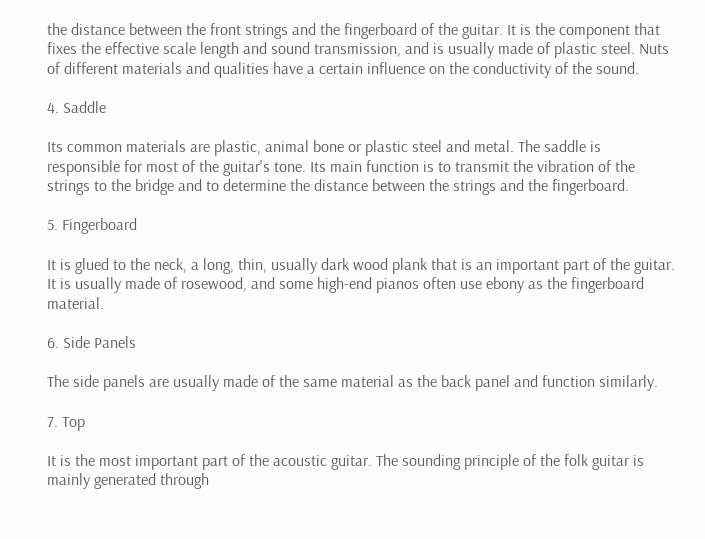the distance between the front strings and the fingerboard of the guitar. It is the component that fixes the effective scale length and sound transmission, and is usually made of plastic steel. Nuts of different materials and qualities have a certain influence on the conductivity of the sound.

4. Saddle

Its common materials are plastic, animal bone or plastic steel and metal. The saddle is responsible for most of the guitar's tone. Its main function is to transmit the vibration of the strings to the bridge and to determine the distance between the strings and the fingerboard.

5. Fingerboard

It is glued to the neck, a long, thin, usually dark wood plank that is an important part of the guitar. It is usually made of rosewood, and some high-end pianos often use ebony as the fingerboard material.

6. Side Panels

The side panels are usually made of the same material as the back panel and function similarly.

7. Top

It is the most important part of the acoustic guitar. The sounding principle of the folk guitar is mainly generated through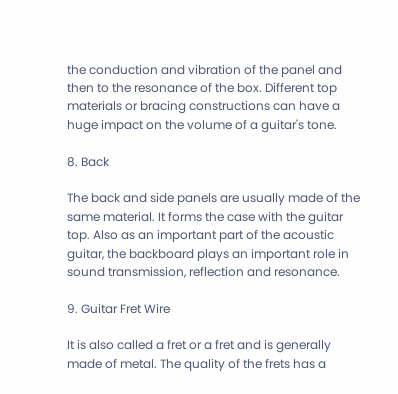the conduction and vibration of the panel and then to the resonance of the box. Different top materials or bracing constructions can have a huge impact on the volume of a guitar's tone.

8. Back

The back and side panels are usually made of the same material. It forms the case with the guitar top. Also as an important part of the acoustic guitar, the backboard plays an important role in sound transmission, reflection and resonance.

9. Guitar Fret Wire

It is also called a fret or a fret and is generally made of metal. The quality of the frets has a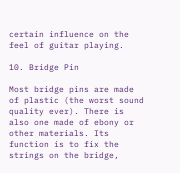certain influence on the feel of guitar playing.

10. Bridge Pin

Most bridge pins are made of plastic (the worst sound quality ever). There is also one made of ebony or other materials. Its function is to fix the strings on the bridge,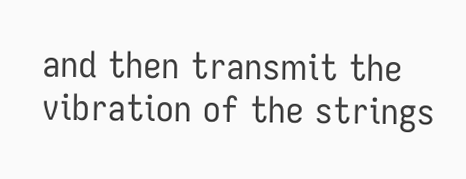and then transmit the vibration of the strings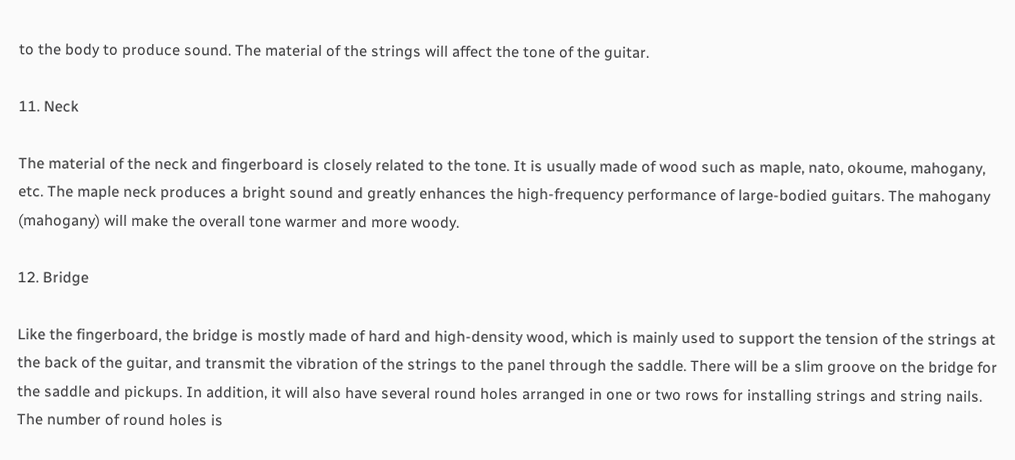to the body to produce sound. The material of the strings will affect the tone of the guitar.

11. Neck

The material of the neck and fingerboard is closely related to the tone. It is usually made of wood such as maple, nato, okoume, mahogany, etc. The maple neck produces a bright sound and greatly enhances the high-frequency performance of large-bodied guitars. The mahogany (mahogany) will make the overall tone warmer and more woody.

12. Bridge

Like the fingerboard, the bridge is mostly made of hard and high-density wood, which is mainly used to support the tension of the strings at the back of the guitar, and transmit the vibration of the strings to the panel through the saddle. There will be a slim groove on the bridge for the saddle and pickups. In addition, it will also have several round holes arranged in one or two rows for installing strings and string nails. The number of round holes is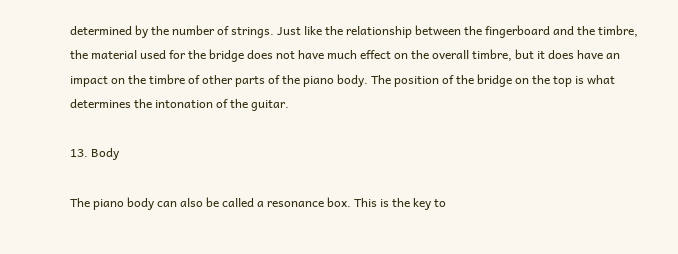determined by the number of strings. Just like the relationship between the fingerboard and the timbre, the material used for the bridge does not have much effect on the overall timbre, but it does have an impact on the timbre of other parts of the piano body. The position of the bridge on the top is what determines the intonation of the guitar.

13. Body

The piano body can also be called a resonance box. This is the key to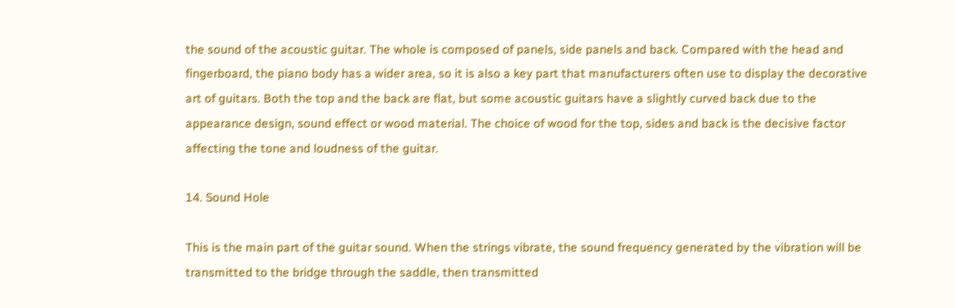the sound of the acoustic guitar. The whole is composed of panels, side panels and back. Compared with the head and fingerboard, the piano body has a wider area, so it is also a key part that manufacturers often use to display the decorative art of guitars. Both the top and the back are flat, but some acoustic guitars have a slightly curved back due to the appearance design, sound effect or wood material. The choice of wood for the top, sides and back is the decisive factor affecting the tone and loudness of the guitar.

14. Sound Hole

This is the main part of the guitar sound. When the strings vibrate, the sound frequency generated by the vibration will be transmitted to the bridge through the saddle, then transmitted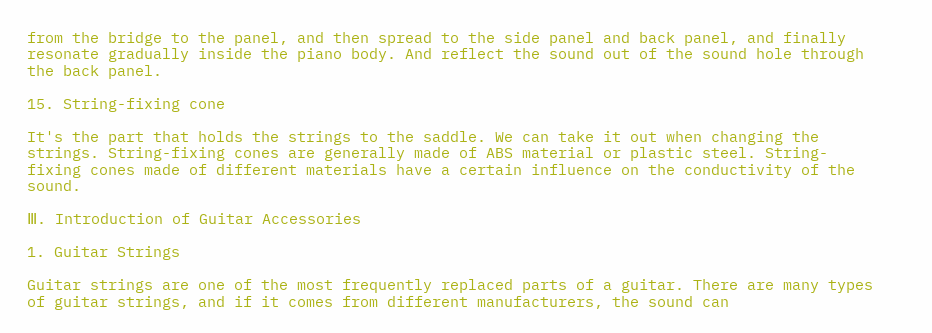from the bridge to the panel, and then spread to the side panel and back panel, and finally resonate gradually inside the piano body. And reflect the sound out of the sound hole through the back panel.

15. String-fixing cone

It's the part that holds the strings to the saddle. We can take it out when changing the strings. String-fixing cones are generally made of ABS material or plastic steel. String-fixing cones made of different materials have a certain influence on the conductivity of the sound.

Ⅲ. Introduction of Guitar Accessories

1. Guitar Strings

Guitar strings are one of the most frequently replaced parts of a guitar. There are many types of guitar strings, and if it comes from different manufacturers, the sound can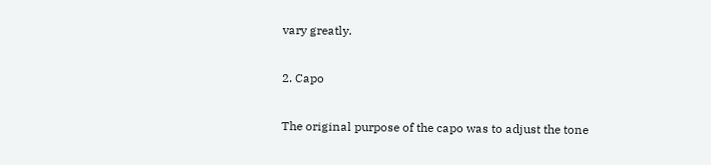vary greatly.

2. Capo

The original purpose of the capo was to adjust the tone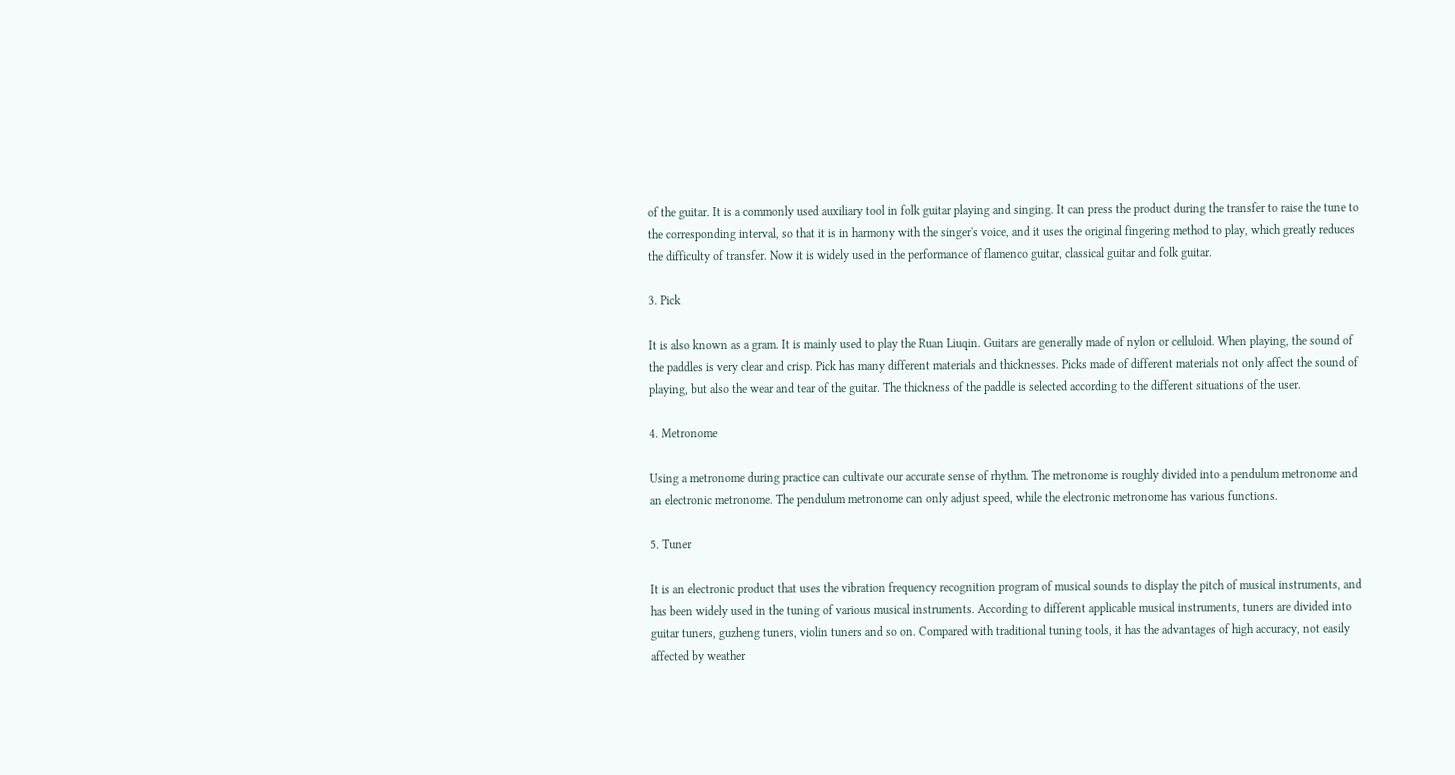of the guitar. It is a commonly used auxiliary tool in folk guitar playing and singing. It can press the product during the transfer to raise the tune to the corresponding interval, so that it is in harmony with the singer's voice, and it uses the original fingering method to play, which greatly reduces the difficulty of transfer. Now it is widely used in the performance of flamenco guitar, classical guitar and folk guitar.

3. Pick

It is also known as a gram. It is mainly used to play the Ruan Liuqin. Guitars are generally made of nylon or celluloid. When playing, the sound of the paddles is very clear and crisp. Pick has many different materials and thicknesses. Picks made of different materials not only affect the sound of playing, but also the wear and tear of the guitar. The thickness of the paddle is selected according to the different situations of the user.

4. Metronome

Using a metronome during practice can cultivate our accurate sense of rhythm. The metronome is roughly divided into a pendulum metronome and an electronic metronome. The pendulum metronome can only adjust speed, while the electronic metronome has various functions.

5. Tuner

It is an electronic product that uses the vibration frequency recognition program of musical sounds to display the pitch of musical instruments, and has been widely used in the tuning of various musical instruments. According to different applicable musical instruments, tuners are divided into guitar tuners, guzheng tuners, violin tuners and so on. Compared with traditional tuning tools, it has the advantages of high accuracy, not easily affected by weather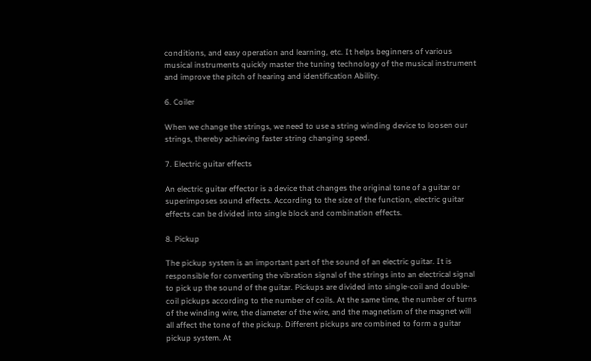conditions, and easy operation and learning, etc. It helps beginners of various musical instruments quickly master the tuning technology of the musical instrument and improve the pitch of hearing and identification Ability.

6. Coiler

When we change the strings, we need to use a string winding device to loosen our strings, thereby achieving faster string changing speed.

7. Electric guitar effects

An electric guitar effector is a device that changes the original tone of a guitar or superimposes sound effects. According to the size of the function, electric guitar effects can be divided into single block and combination effects.

8. Pickup

The pickup system is an important part of the sound of an electric guitar. It is responsible for converting the vibration signal of the strings into an electrical signal to pick up the sound of the guitar. Pickups are divided into single-coil and double-coil pickups according to the number of coils. At the same time, the number of turns of the winding wire, the diameter of the wire, and the magnetism of the magnet will all affect the tone of the pickup. Different pickups are combined to form a guitar pickup system. At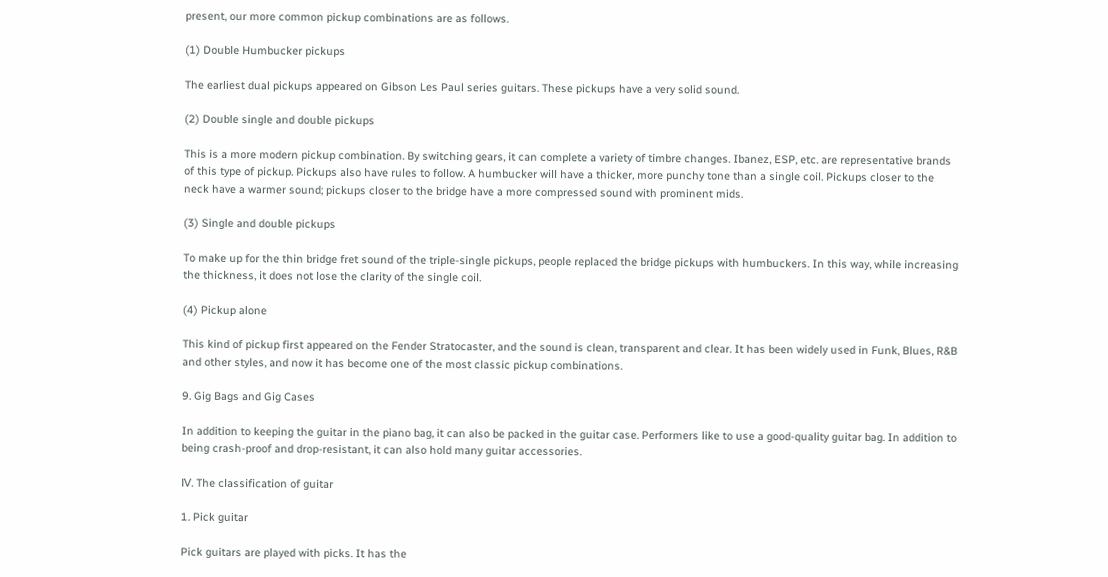present, our more common pickup combinations are as follows.

(1) Double Humbucker pickups

The earliest dual pickups appeared on Gibson Les Paul series guitars. These pickups have a very solid sound.

(2) Double single and double pickups

This is a more modern pickup combination. By switching gears, it can complete a variety of timbre changes. Ibanez, ESP, etc. are representative brands of this type of pickup. Pickups also have rules to follow. A humbucker will have a thicker, more punchy tone than a single coil. Pickups closer to the neck have a warmer sound; pickups closer to the bridge have a more compressed sound with prominent mids.

(3) Single and double pickups

To make up for the thin bridge fret sound of the triple-single pickups, people replaced the bridge pickups with humbuckers. In this way, while increasing the thickness, it does not lose the clarity of the single coil.

(4) Pickup alone

This kind of pickup first appeared on the Fender Stratocaster, and the sound is clean, transparent and clear. It has been widely used in Funk, Blues, R&B and other styles, and now it has become one of the most classic pickup combinations.

9. Gig Bags and Gig Cases

In addition to keeping the guitar in the piano bag, it can also be packed in the guitar case. Performers like to use a good-quality guitar bag. In addition to being crash-proof and drop-resistant, it can also hold many guitar accessories.

Ⅳ. The classification of guitar

1. Pick guitar

Pick guitars are played with picks. It has the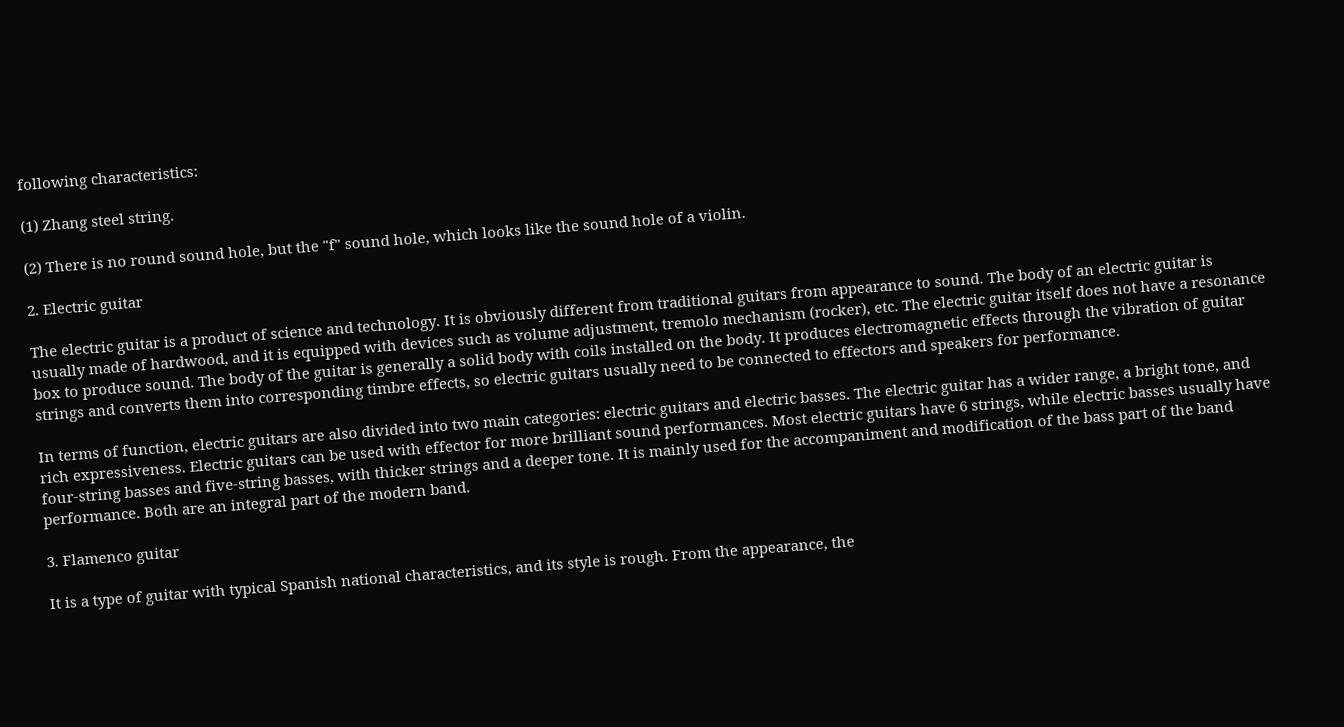following characteristics:

(1) Zhang steel string.

(2) There is no round sound hole, but the "f" sound hole, which looks like the sound hole of a violin.

2. Electric guitar

The electric guitar is a product of science and technology. It is obviously different from traditional guitars from appearance to sound. The body of an electric guitar is usually made of hardwood, and it is equipped with devices such as volume adjustment, tremolo mechanism (rocker), etc. The electric guitar itself does not have a resonance box to produce sound. The body of the guitar is generally a solid body with coils installed on the body. It produces electromagnetic effects through the vibration of guitar strings and converts them into corresponding timbre effects, so electric guitars usually need to be connected to effectors and speakers for performance.

In terms of function, electric guitars are also divided into two main categories: electric guitars and electric basses. The electric guitar has a wider range, a bright tone, and rich expressiveness. Electric guitars can be used with effector for more brilliant sound performances. Most electric guitars have 6 strings, while electric basses usually have four-string basses and five-string basses, with thicker strings and a deeper tone. It is mainly used for the accompaniment and modification of the bass part of the band performance. Both are an integral part of the modern band.

3. Flamenco guitar

It is a type of guitar with typical Spanish national characteristics, and its style is rough. From the appearance, the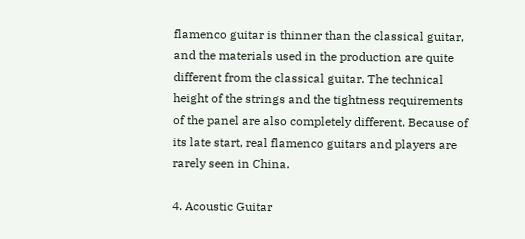flamenco guitar is thinner than the classical guitar, and the materials used in the production are quite different from the classical guitar. The technical height of the strings and the tightness requirements of the panel are also completely different. Because of its late start, real flamenco guitars and players are rarely seen in China.

4. Acoustic Guitar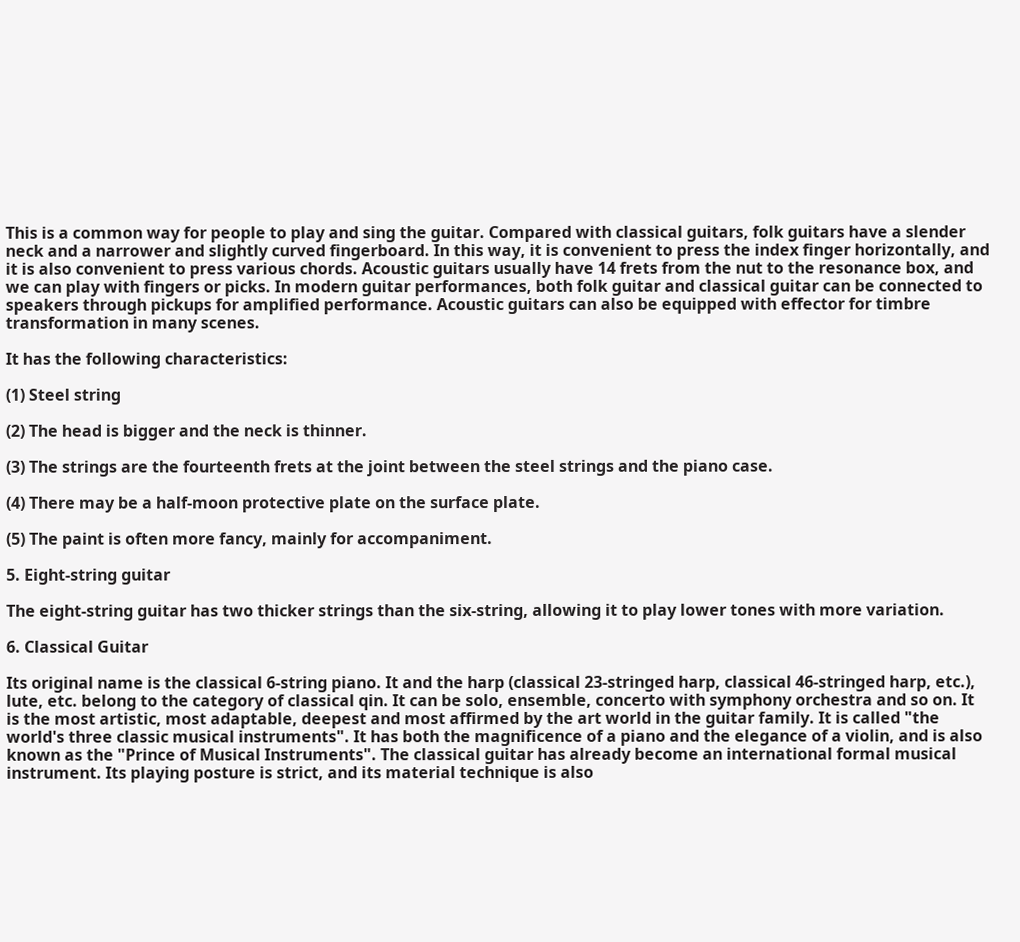This is a common way for people to play and sing the guitar. Compared with classical guitars, folk guitars have a slender neck and a narrower and slightly curved fingerboard. In this way, it is convenient to press the index finger horizontally, and it is also convenient to press various chords. Acoustic guitars usually have 14 frets from the nut to the resonance box, and we can play with fingers or picks. In modern guitar performances, both folk guitar and classical guitar can be connected to speakers through pickups for amplified performance. Acoustic guitars can also be equipped with effector for timbre transformation in many scenes.

It has the following characteristics:

(1) Steel string

(2) The head is bigger and the neck is thinner.

(3) The strings are the fourteenth frets at the joint between the steel strings and the piano case.

(4) There may be a half-moon protective plate on the surface plate.

(5) The paint is often more fancy, mainly for accompaniment.

5. Eight-string guitar

The eight-string guitar has two thicker strings than the six-string, allowing it to play lower tones with more variation.

6. Classical Guitar

Its original name is the classical 6-string piano. It and the harp (classical 23-stringed harp, classical 46-stringed harp, etc.), lute, etc. belong to the category of classical qin. It can be solo, ensemble, concerto with symphony orchestra and so on. It is the most artistic, most adaptable, deepest and most affirmed by the art world in the guitar family. It is called "the world's three classic musical instruments". It has both the magnificence of a piano and the elegance of a violin, and is also known as the "Prince of Musical Instruments". The classical guitar has already become an international formal musical instrument. Its playing posture is strict, and its material technique is also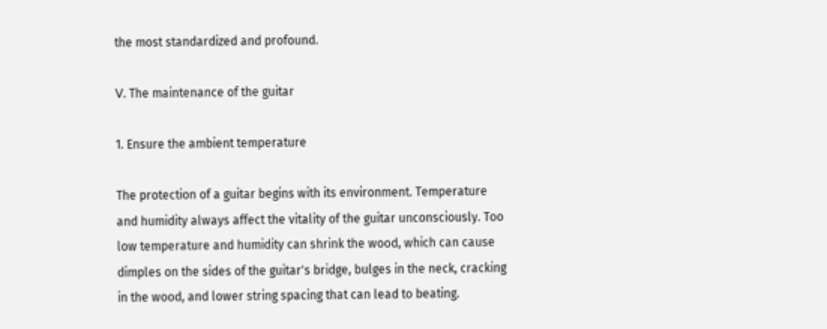the most standardized and profound.

Ⅴ. The maintenance of the guitar

1. Ensure the ambient temperature

The protection of a guitar begins with its environment. Temperature and humidity always affect the vitality of the guitar unconsciously. Too low temperature and humidity can shrink the wood, which can cause dimples on the sides of the guitar's bridge, bulges in the neck, cracking in the wood, and lower string spacing that can lead to beating.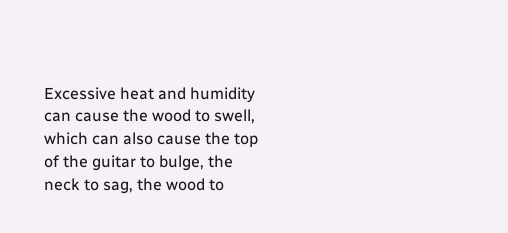Excessive heat and humidity can cause the wood to swell, which can also cause the top of the guitar to bulge, the neck to sag, the wood to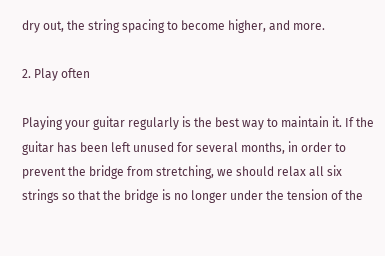dry out, the string spacing to become higher, and more.

2. Play often

Playing your guitar regularly is the best way to maintain it. If the guitar has been left unused for several months, in order to prevent the bridge from stretching, we should relax all six strings so that the bridge is no longer under the tension of the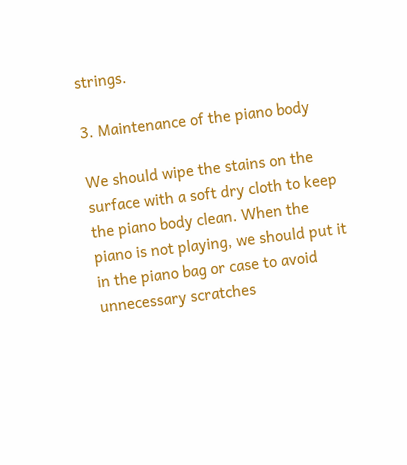strings.

3. Maintenance of the piano body

We should wipe the stains on the surface with a soft dry cloth to keep the piano body clean. When the piano is not playing, we should put it in the piano bag or case to avoid unnecessary scratches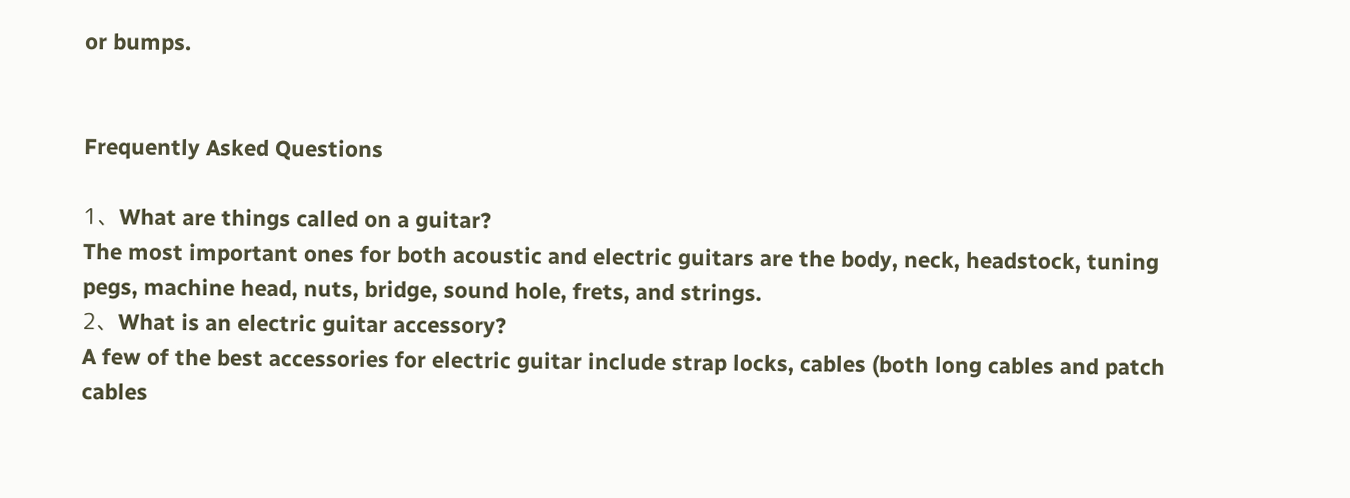or bumps.


Frequently Asked Questions

1、What are things called on a guitar?
The most important ones for both acoustic and electric guitars are the body, neck, headstock, tuning pegs, machine head, nuts, bridge, sound hole, frets, and strings.
2、What is an electric guitar accessory?
A few of the best accessories for electric guitar include strap locks, cables (both long cables and patch cables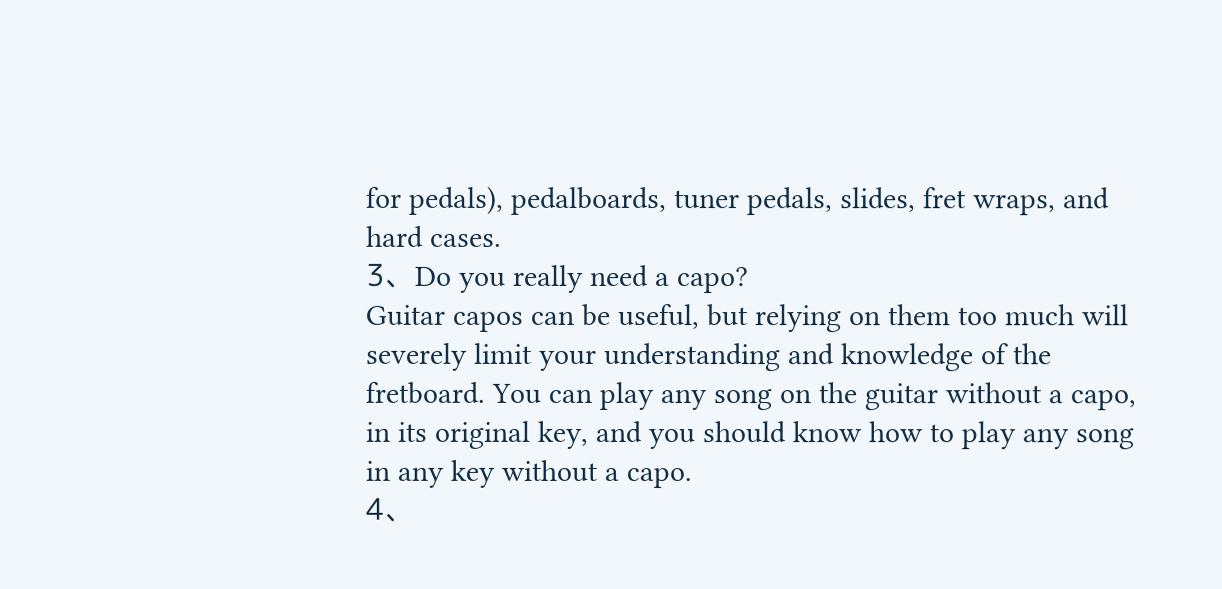for pedals), pedalboards, tuner pedals, slides, fret wraps, and hard cases.
3、Do you really need a capo?
Guitar capos can be useful, but relying on them too much will severely limit your understanding and knowledge of the fretboard. You can play any song on the guitar without a capo, in its original key, and you should know how to play any song in any key without a capo.
4、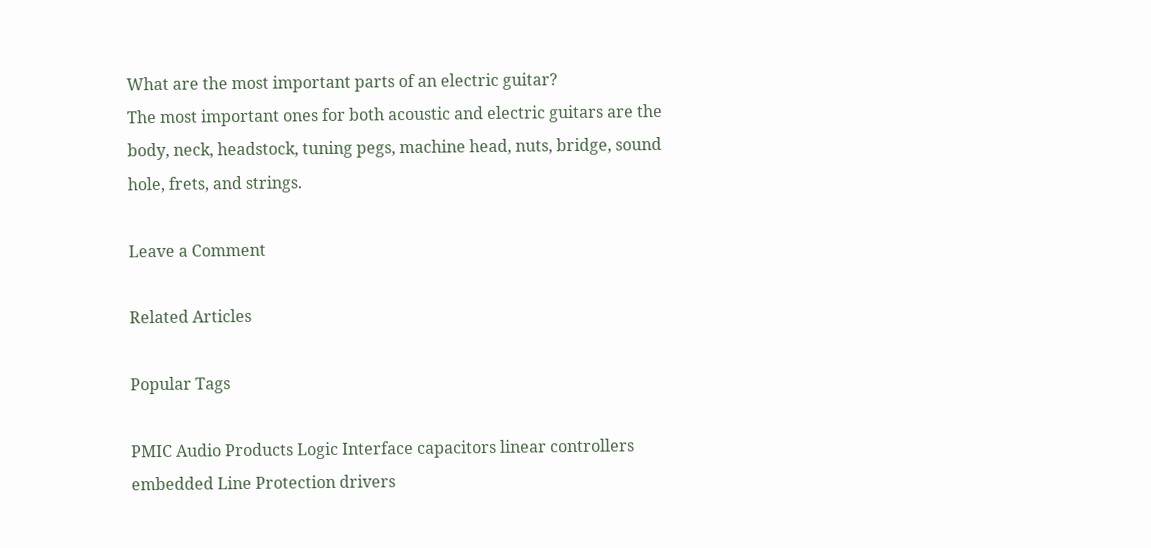What are the most important parts of an electric guitar?
The most important ones for both acoustic and electric guitars are the body, neck, headstock, tuning pegs, machine head, nuts, bridge, sound hole, frets, and strings.

Leave a Comment

Related Articles

Popular Tags

PMIC Audio Products Logic Interface capacitors linear controllers embedded Line Protection drivers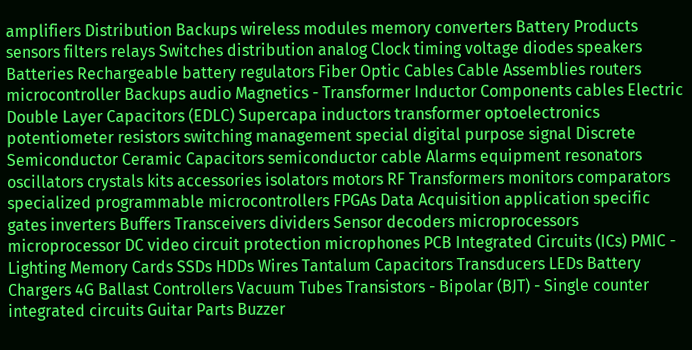amplifiers Distribution Backups wireless modules memory converters Battery Products sensors filters relays Switches distribution analog Clock timing voltage diodes speakers Batteries Rechargeable battery regulators Fiber Optic Cables Cable Assemblies routers microcontroller Backups audio Magnetics - Transformer Inductor Components cables Electric Double Layer Capacitors (EDLC) Supercapa inductors transformer optoelectronics potentiometer resistors switching management special digital purpose signal Discrete Semiconductor Ceramic Capacitors semiconductor cable Alarms equipment resonators oscillators crystals kits accessories isolators motors RF Transformers monitors comparators specialized programmable microcontrollers FPGAs Data Acquisition application specific gates inverters Buffers Transceivers dividers Sensor decoders microprocessors microprocessor DC video circuit protection microphones PCB Integrated Circuits (ICs) PMIC - Lighting Memory Cards SSDs HDDs Wires Tantalum Capacitors Transducers LEDs Battery Chargers 4G Ballast Controllers Vacuum Tubes Transistors - Bipolar (BJT) - Single counter integrated circuits Guitar Parts Buzzer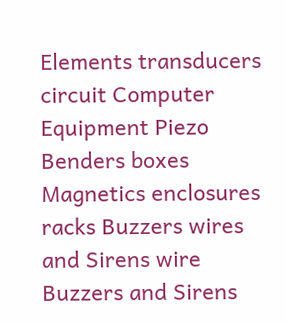Elements transducers circuit Computer Equipment Piezo Benders boxes Magnetics enclosures racks Buzzers wires and Sirens wire Buzzers and Sirens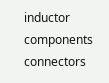inductor components connectors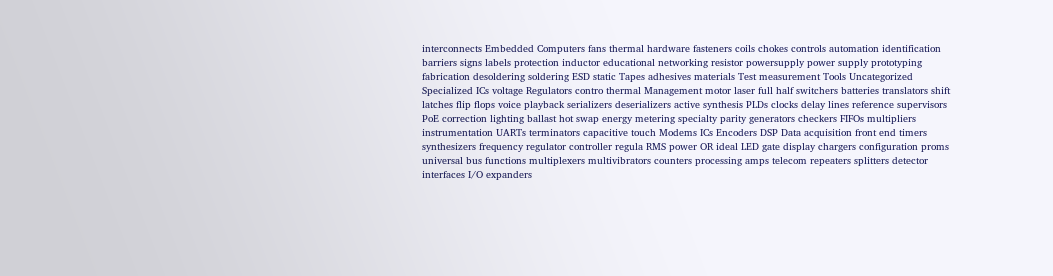interconnects Embedded Computers fans thermal hardware fasteners coils chokes controls automation identification barriers signs labels protection inductor educational networking resistor powersupply power supply prototyping fabrication desoldering soldering ESD static Tapes adhesives materials Test measurement Tools Uncategorized Specialized ICs voltage Regulators contro thermal Management motor laser full half switchers batteries translators shift latches flip flops voice playback serializers deserializers active synthesis PLDs clocks delay lines reference supervisors PoE correction lighting ballast hot swap energy metering specialty parity generators checkers FIFOs multipliers instrumentation UARTs terminators capacitive touch Modems ICs Encoders DSP Data acquisition front end timers synthesizers frequency regulator controller regula RMS power OR ideal LED gate display chargers configuration proms universal bus functions multiplexers multivibrators counters processing amps telecom repeaters splitters detector interfaces I/O expanders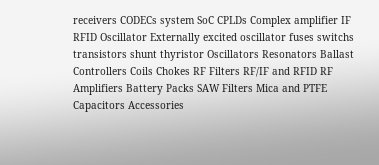receivers CODECs system SoC CPLDs Complex amplifier IF RFID Oscillator Externally excited oscillator fuses switchs transistors shunt thyristor Oscillators Resonators Ballast Controllers Coils Chokes RF Filters RF/IF and RFID RF Amplifiers Battery Packs SAW Filters Mica and PTFE Capacitors Accessories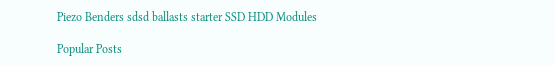Piezo Benders sdsd ballasts starter SSD HDD Modules

Popular Posts